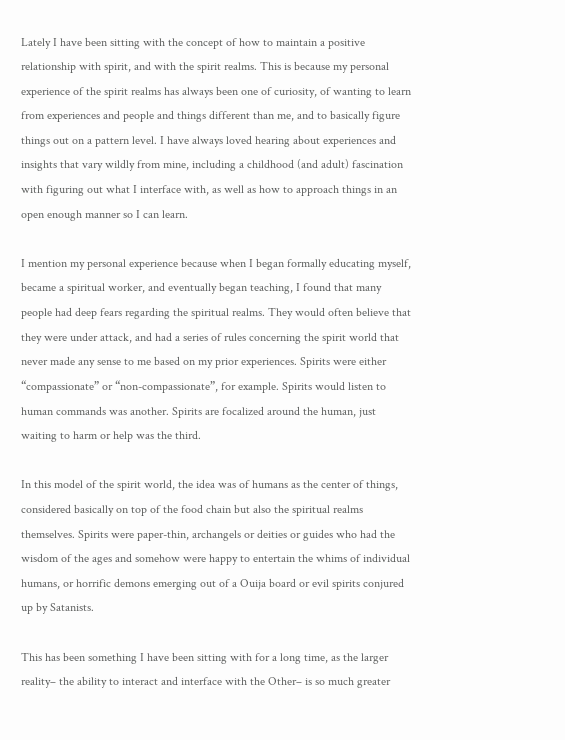Lately I have been sitting with the concept of how to maintain a positive relationship with spirit, and with the spirit realms. This is because my personal experience of the spirit realms has always been one of curiosity, of wanting to learn from experiences and people and things different than me, and to basically figure things out on a pattern level. I have always loved hearing about experiences and insights that vary wildly from mine, including a childhood (and adult) fascination with figuring out what I interface with, as well as how to approach things in an open enough manner so I can learn.

I mention my personal experience because when I began formally educating myself, became a spiritual worker, and eventually began teaching, I found that many people had deep fears regarding the spiritual realms. They would often believe that they were under attack, and had a series of rules concerning the spirit world that never made any sense to me based on my prior experiences. Spirits were either “compassionate” or “non-compassionate”, for example. Spirits would listen to human commands was another. Spirits are focalized around the human, just waiting to harm or help was the third.

In this model of the spirit world, the idea was of humans as the center of things, considered basically on top of the food chain but also the spiritual realms themselves. Spirits were paper-thin, archangels or deities or guides who had the wisdom of the ages and somehow were happy to entertain the whims of individual humans, or horrific demons emerging out of a Ouija board or evil spirits conjured up by Satanists.

This has been something I have been sitting with for a long time, as the larger reality– the ability to interact and interface with the Other– is so much greater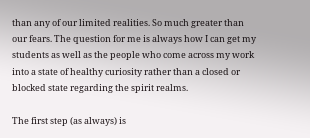than any of our limited realities. So much greater than our fears. The question for me is always how I can get my students as well as the people who come across my work into a state of healthy curiosity rather than a closed or blocked state regarding the spirit realms.

The first step (as always) is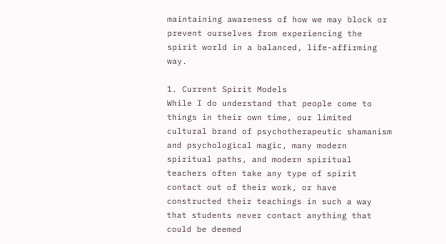maintaining awareness of how we may block or prevent ourselves from experiencing the spirit world in a balanced, life-affirming way.

1. Current Spirit Models
While I do understand that people come to things in their own time, our limited cultural brand of psychotherapeutic shamanism and psychological magic, many modern spiritual paths, and modern spiritual teachers often take any type of spirit contact out of their work, or have constructed their teachings in such a way that students never contact anything that could be deemed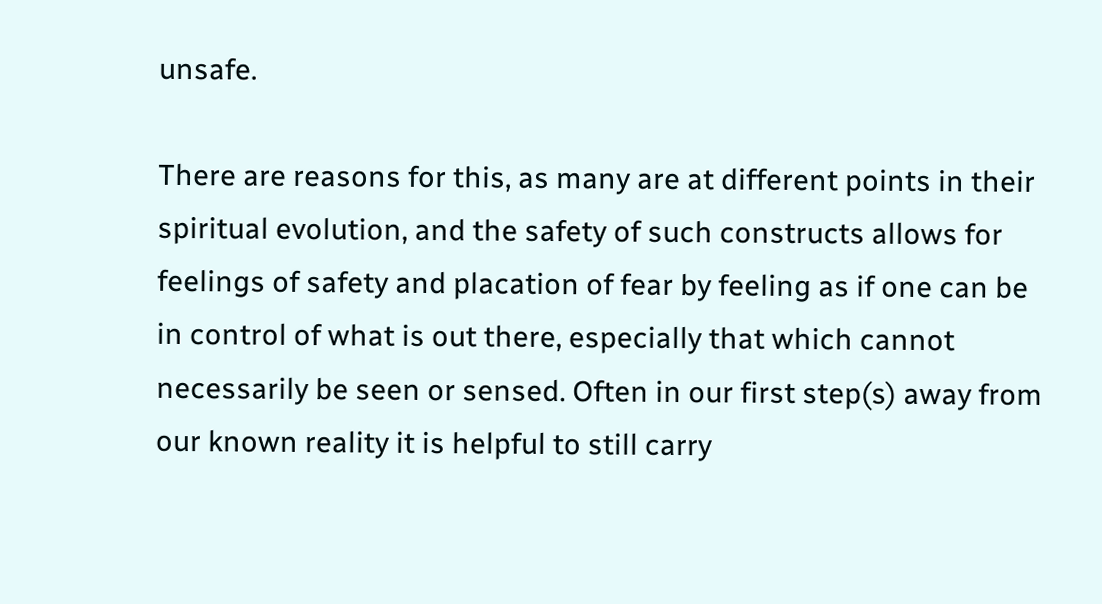unsafe.

There are reasons for this, as many are at different points in their spiritual evolution, and the safety of such constructs allows for feelings of safety and placation of fear by feeling as if one can be in control of what is out there, especially that which cannot necessarily be seen or sensed. Often in our first step(s) away from our known reality it is helpful to still carry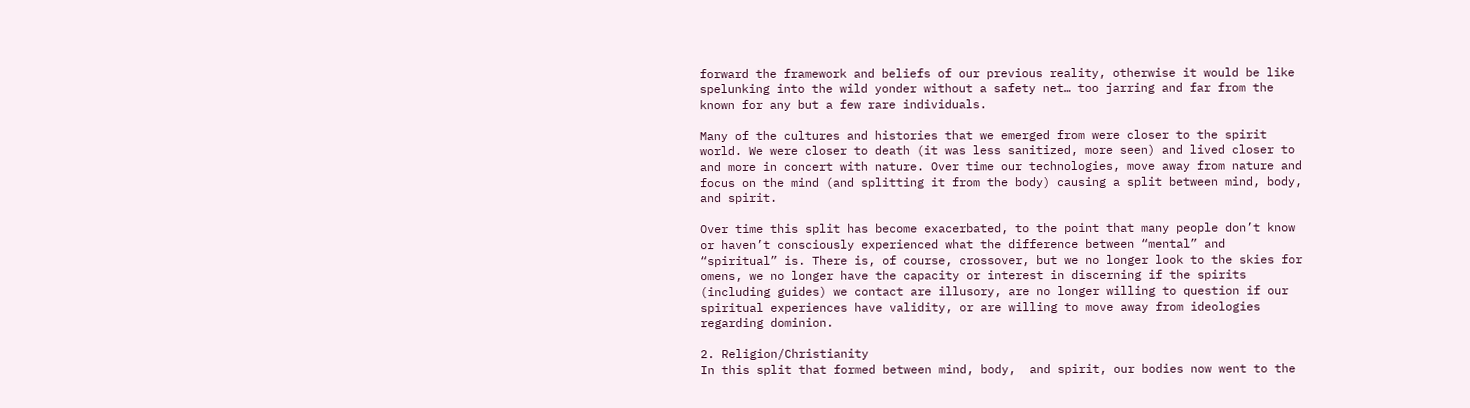forward the framework and beliefs of our previous reality, otherwise it would be like spelunking into the wild yonder without a safety net… too jarring and far from the known for any but a few rare individuals.

Many of the cultures and histories that we emerged from were closer to the spirit world. We were closer to death (it was less sanitized, more seen) and lived closer to and more in concert with nature. Over time our technologies, move away from nature and focus on the mind (and splitting it from the body) causing a split between mind, body, and spirit.

Over time this split has become exacerbated, to the point that many people don’t know or haven’t consciously experienced what the difference between “mental” and “spiritual” is. There is, of course, crossover, but we no longer look to the skies for omens, we no longer have the capacity or interest in discerning if the spirits (including guides) we contact are illusory, are no longer willing to question if our spiritual experiences have validity, or are willing to move away from ideologies regarding dominion.

2. Religion/Christianity
In this split that formed between mind, body,  and spirit, our bodies now went to the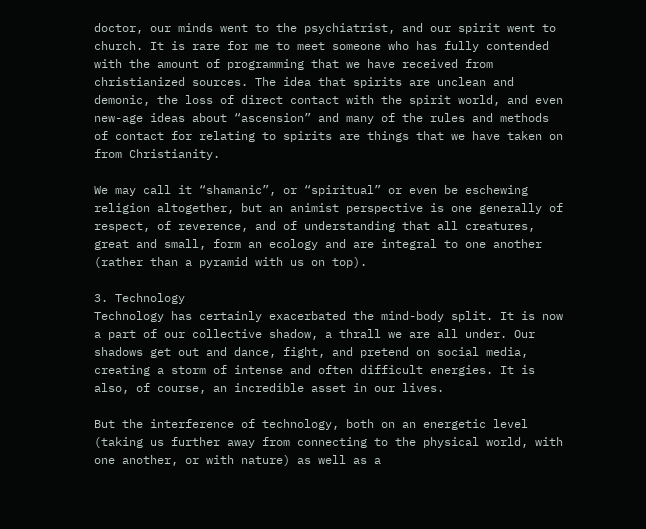doctor, our minds went to the psychiatrist, and our spirit went to church. It is rare for me to meet someone who has fully contended with the amount of programming that we have received from christianized sources. The idea that spirits are unclean and demonic, the loss of direct contact with the spirit world, and even new-age ideas about “ascension” and many of the rules and methods of contact for relating to spirits are things that we have taken on from Christianity.

We may call it “shamanic”, or “spiritual” or even be eschewing religion altogether, but an animist perspective is one generally of respect, of reverence, and of understanding that all creatures, great and small, form an ecology and are integral to one another (rather than a pyramid with us on top).

3. Technology
Technology has certainly exacerbated the mind-body split. It is now a part of our collective shadow, a thrall we are all under. Our shadows get out and dance, fight, and pretend on social media, creating a storm of intense and often difficult energies. It is also, of course, an incredible asset in our lives.

But the interference of technology, both on an energetic level (taking us further away from connecting to the physical world, with one another, or with nature) as well as a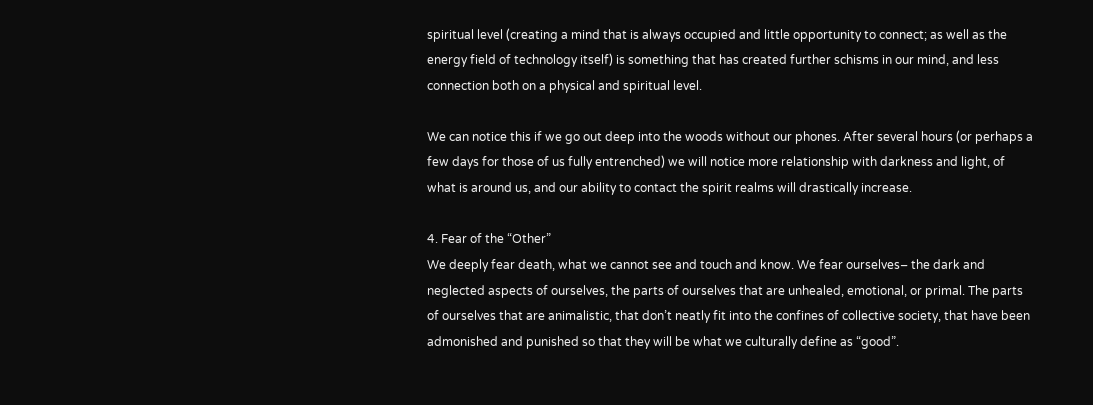spiritual level (creating a mind that is always occupied and little opportunity to connect; as well as the energy field of technology itself) is something that has created further schisms in our mind, and less connection both on a physical and spiritual level.

We can notice this if we go out deep into the woods without our phones. After several hours (or perhaps a few days for those of us fully entrenched) we will notice more relationship with darkness and light, of what is around us, and our ability to contact the spirit realms will drastically increase.

4. Fear of the “Other”
We deeply fear death, what we cannot see and touch and know. We fear ourselves– the dark and neglected aspects of ourselves, the parts of ourselves that are unhealed, emotional, or primal. The parts of ourselves that are animalistic, that don’t neatly fit into the confines of collective society, that have been admonished and punished so that they will be what we culturally define as “good”.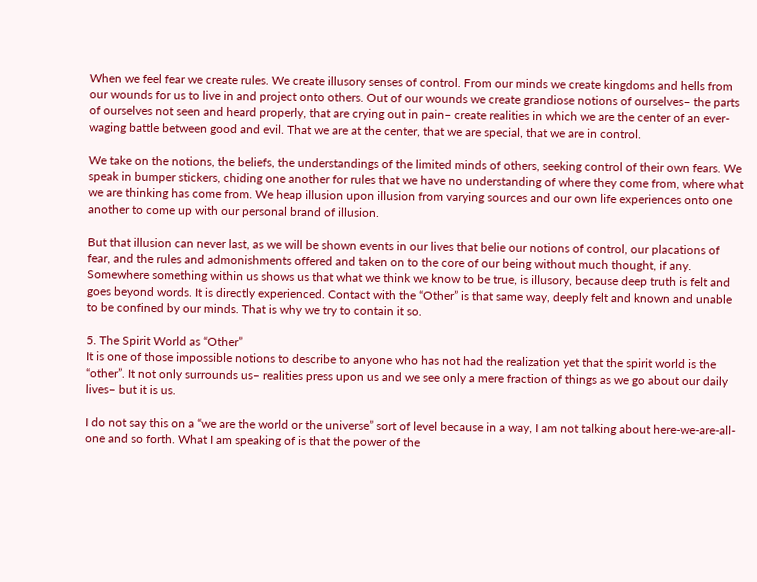When we feel fear we create rules. We create illusory senses of control. From our minds we create kingdoms and hells from our wounds for us to live in and project onto others. Out of our wounds we create grandiose notions of ourselves– the parts of ourselves not seen and heard properly, that are crying out in pain– create realities in which we are the center of an ever-waging battle between good and evil. That we are at the center, that we are special, that we are in control.

We take on the notions, the beliefs, the understandings of the limited minds of others, seeking control of their own fears. We speak in bumper stickers, chiding one another for rules that we have no understanding of where they come from, where what we are thinking has come from. We heap illusion upon illusion from varying sources and our own life experiences onto one another to come up with our personal brand of illusion.

But that illusion can never last, as we will be shown events in our lives that belie our notions of control, our placations of fear, and the rules and admonishments offered and taken on to the core of our being without much thought, if any. Somewhere something within us shows us that what we think we know to be true, is illusory, because deep truth is felt and goes beyond words. It is directly experienced. Contact with the “Other” is that same way, deeply felt and known and unable to be confined by our minds. That is why we try to contain it so.

5. The Spirit World as “Other”
It is one of those impossible notions to describe to anyone who has not had the realization yet that the spirit world is the “other”. It not only surrounds us– realities press upon us and we see only a mere fraction of things as we go about our daily lives– but it is us.

I do not say this on a “we are the world or the universe” sort of level because in a way, I am not talking about here-we-are-all-one and so forth. What I am speaking of is that the power of the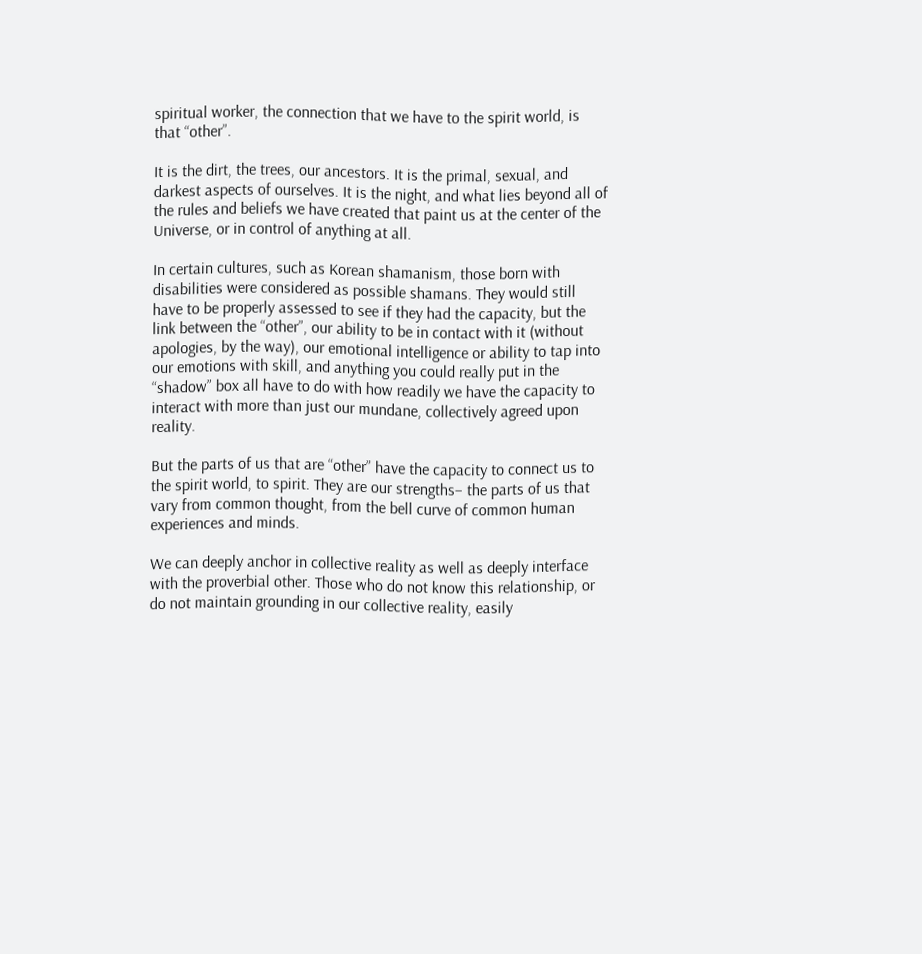spiritual worker, the connection that we have to the spirit world, is that “other”.

It is the dirt, the trees, our ancestors. It is the primal, sexual, and darkest aspects of ourselves. It is the night, and what lies beyond all of the rules and beliefs we have created that paint us at the center of the Universe, or in control of anything at all.

In certain cultures, such as Korean shamanism, those born with disabilities were considered as possible shamans. They would still have to be properly assessed to see if they had the capacity, but the link between the “other”, our ability to be in contact with it (without apologies, by the way), our emotional intelligence or ability to tap into our emotions with skill, and anything you could really put in the “shadow” box all have to do with how readily we have the capacity to interact with more than just our mundane, collectively agreed upon reality.

But the parts of us that are “other” have the capacity to connect us to the spirit world, to spirit. They are our strengths– the parts of us that vary from common thought, from the bell curve of common human experiences and minds.

We can deeply anchor in collective reality as well as deeply interface with the proverbial other. Those who do not know this relationship, or do not maintain grounding in our collective reality, easily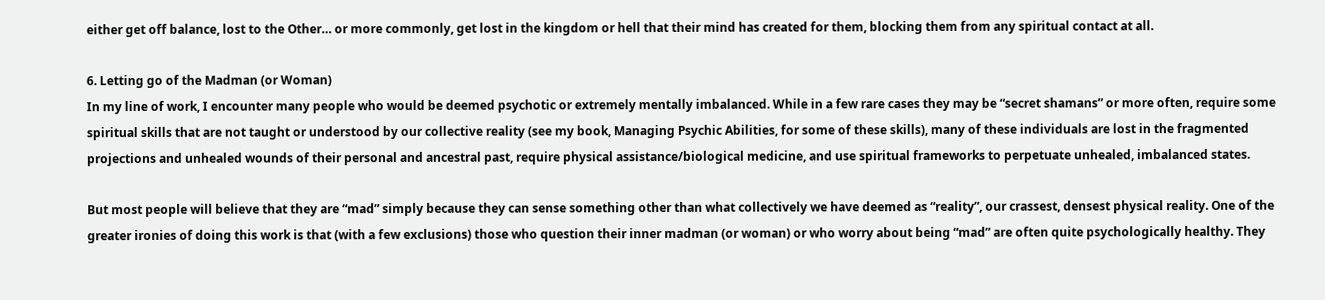either get off balance, lost to the Other… or more commonly, get lost in the kingdom or hell that their mind has created for them, blocking them from any spiritual contact at all.

6. Letting go of the Madman (or Woman)
In my line of work, I encounter many people who would be deemed psychotic or extremely mentally imbalanced. While in a few rare cases they may be “secret shamans” or more often, require some spiritual skills that are not taught or understood by our collective reality (see my book, Managing Psychic Abilities, for some of these skills), many of these individuals are lost in the fragmented projections and unhealed wounds of their personal and ancestral past, require physical assistance/biological medicine, and use spiritual frameworks to perpetuate unhealed, imbalanced states.

But most people will believe that they are “mad” simply because they can sense something other than what collectively we have deemed as “reality”, our crassest, densest physical reality. One of the greater ironies of doing this work is that (with a few exclusions) those who question their inner madman (or woman) or who worry about being “mad” are often quite psychologically healthy. They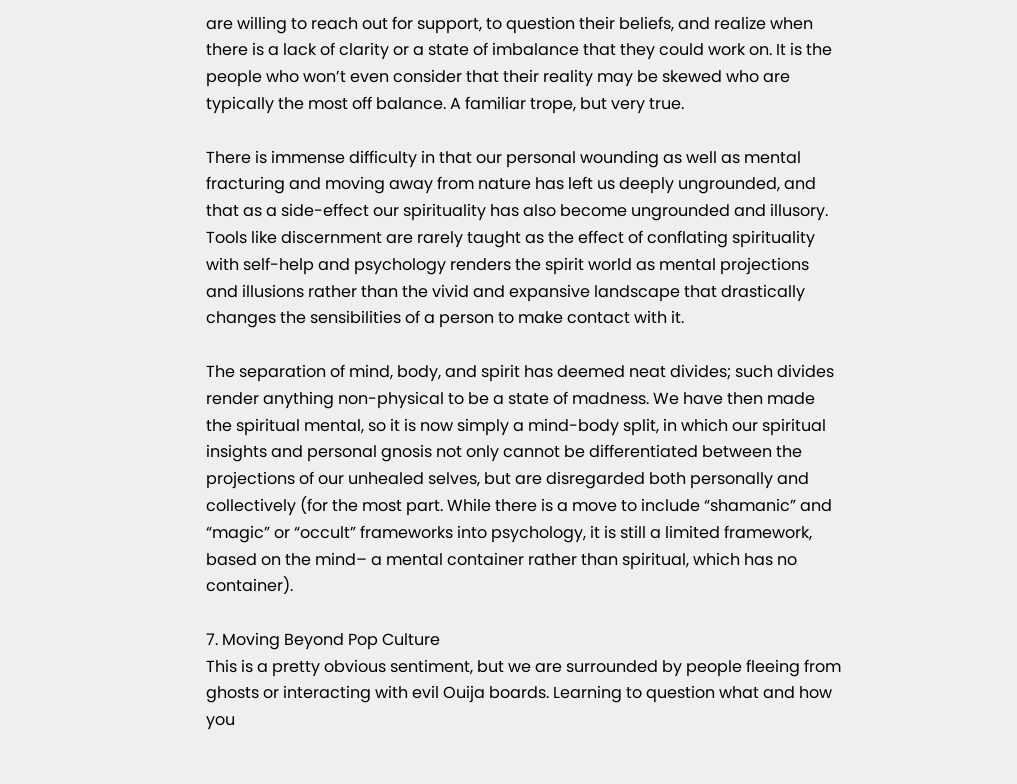are willing to reach out for support, to question their beliefs, and realize when there is a lack of clarity or a state of imbalance that they could work on. It is the people who won’t even consider that their reality may be skewed who are typically the most off balance. A familiar trope, but very true.

There is immense difficulty in that our personal wounding as well as mental fracturing and moving away from nature has left us deeply ungrounded, and that as a side-effect our spirituality has also become ungrounded and illusory. Tools like discernment are rarely taught as the effect of conflating spirituality with self-help and psychology renders the spirit world as mental projections and illusions rather than the vivid and expansive landscape that drastically changes the sensibilities of a person to make contact with it.

The separation of mind, body, and spirit has deemed neat divides; such divides render anything non-physical to be a state of madness. We have then made the spiritual mental, so it is now simply a mind-body split, in which our spiritual insights and personal gnosis not only cannot be differentiated between the projections of our unhealed selves, but are disregarded both personally and collectively (for the most part. While there is a move to include “shamanic” and “magic” or “occult” frameworks into psychology, it is still a limited framework, based on the mind– a mental container rather than spiritual, which has no container).

7. Moving Beyond Pop Culture
This is a pretty obvious sentiment, but we are surrounded by people fleeing from ghosts or interacting with evil Ouija boards. Learning to question what and how you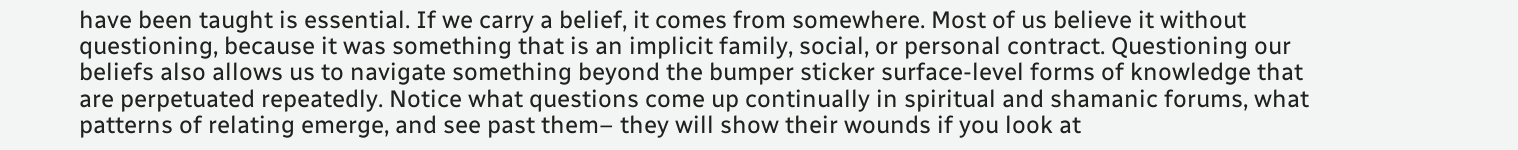have been taught is essential. If we carry a belief, it comes from somewhere. Most of us believe it without questioning, because it was something that is an implicit family, social, or personal contract. Questioning our beliefs also allows us to navigate something beyond the bumper sticker surface-level forms of knowledge that are perpetuated repeatedly. Notice what questions come up continually in spiritual and shamanic forums, what patterns of relating emerge, and see past them– they will show their wounds if you look at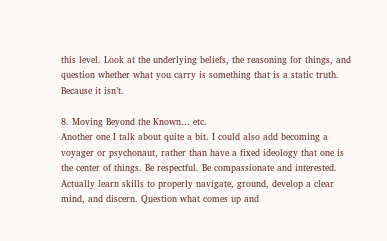this level. Look at the underlying beliefs, the reasoning for things, and question whether what you carry is something that is a static truth. Because it isn’t.

8. Moving Beyond the Known… etc.
Another one I talk about quite a bit. I could also add becoming a voyager or psychonaut, rather than have a fixed ideology that one is the center of things. Be respectful. Be compassionate and interested. Actually learn skills to properly navigate, ground, develop a clear mind, and discern. Question what comes up and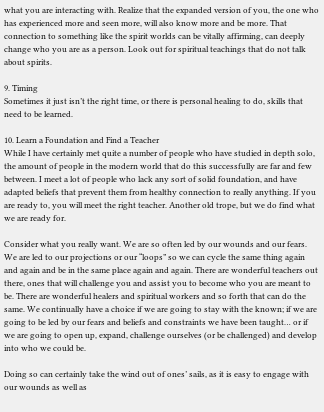what you are interacting with. Realize that the expanded version of you, the one who has experienced more and seen more, will also know more and be more. That connection to something like the spirit worlds can be vitally affirming, can deeply change who you are as a person. Look out for spiritual teachings that do not talk about spirits.

9. Timing
Sometimes it just isn’t the right time, or there is personal healing to do, skills that need to be learned.

10. Learn a Foundation and Find a Teacher
While I have certainly met quite a number of people who have studied in depth solo, the amount of people in the modern world that do this successfully are far and few between. I meet a lot of people who lack any sort of solid foundation, and have adapted beliefs that prevent them from healthy connection to really anything. If you are ready to, you will meet the right teacher. Another old trope, but we do find what we are ready for.

Consider what you really want. We are so often led by our wounds and our fears. We are led to our projections or our “loops” so we can cycle the same thing again and again and be in the same place again and again. There are wonderful teachers out there, ones that will challenge you and assist you to become who you are meant to be. There are wonderful healers and spiritual workers and so forth that can do the same. We continually have a choice if we are going to stay with the known; if we are going to be led by our fears and beliefs and constraints we have been taught… or if we are going to open up, expand, challenge ourselves (or be challenged) and develop into who we could be.

Doing so can certainly take the wind out of ones’ sails, as it is easy to engage with our wounds as well as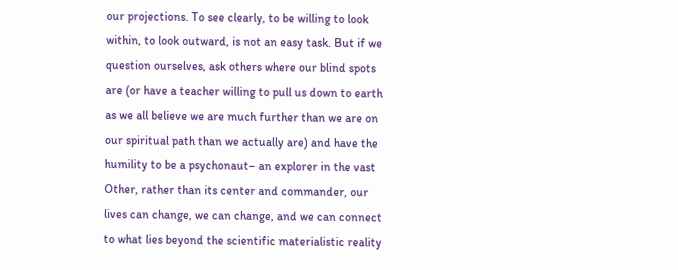our projections. To see clearly, to be willing to look within, to look outward, is not an easy task. But if we question ourselves, ask others where our blind spots are (or have a teacher willing to pull us down to earth as we all believe we are much further than we are on our spiritual path than we actually are) and have the humility to be a psychonaut– an explorer in the vast Other, rather than its center and commander, our lives can change, we can change, and we can connect to what lies beyond the scientific materialistic reality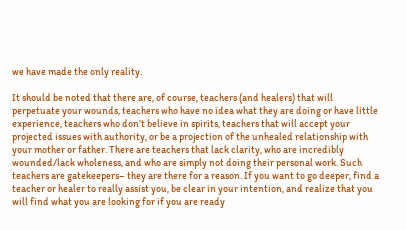we have made the only reality.

It should be noted that there are, of course, teachers (and healers) that will perpetuate your wounds, teachers who have no idea what they are doing or have little experience, teachers who don’t believe in spirits, teachers that will accept your projected issues with authority, or be a projection of the unhealed relationship with your mother or father. There are teachers that lack clarity, who are incredibly wounded/lack wholeness, and who are simply not doing their personal work. Such teachers are gatekeepers– they are there for a reason. If you want to go deeper, find a teacher or healer to really assist you, be clear in your intention, and realize that you will find what you are looking for if you are ready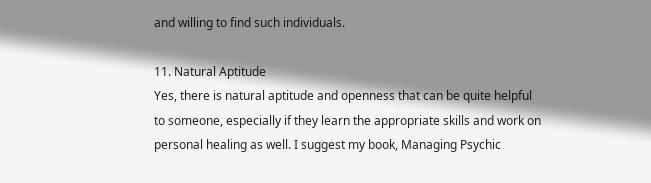and willing to find such individuals.

11. Natural Aptitude
Yes, there is natural aptitude and openness that can be quite helpful to someone, especially if they learn the appropriate skills and work on personal healing as well. I suggest my book, Managing Psychic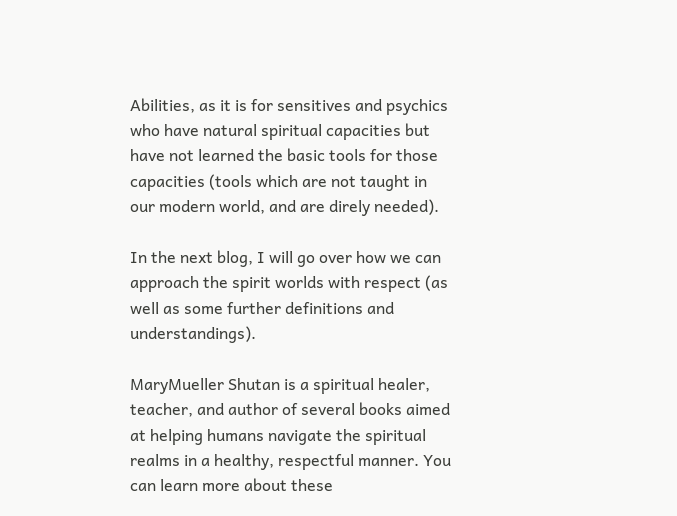Abilities, as it is for sensitives and psychics who have natural spiritual capacities but have not learned the basic tools for those capacities (tools which are not taught in our modern world, and are direly needed).

In the next blog, I will go over how we can approach the spirit worlds with respect (as well as some further definitions and understandings).

MaryMueller Shutan is a spiritual healer, teacher, and author of several books aimed at helping humans navigate the spiritual realms in a healthy, respectful manner. You can learn more about these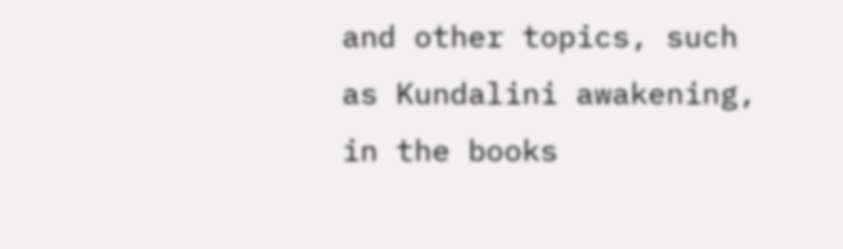and other topics, such as Kundalini awakening, in the books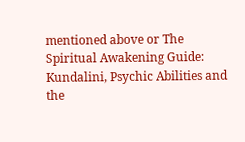mentioned above or The Spiritual Awakening Guide: Kundalini, Psychic Abilities and the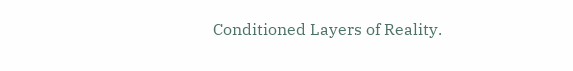Conditioned Layers of Reality.